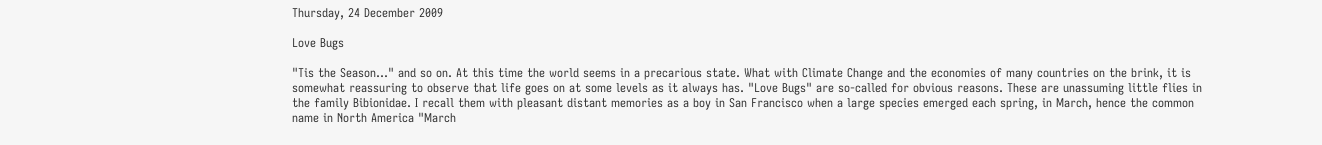Thursday, 24 December 2009

Love Bugs

"Tis the Season..." and so on. At this time the world seems in a precarious state. What with Climate Change and the economies of many countries on the brink, it is somewhat reassuring to observe that life goes on at some levels as it always has. "Love Bugs" are so-called for obvious reasons. These are unassuming little flies in the family Bibionidae. I recall them with pleasant distant memories as a boy in San Francisco when a large species emerged each spring, in March, hence the common name in North America "March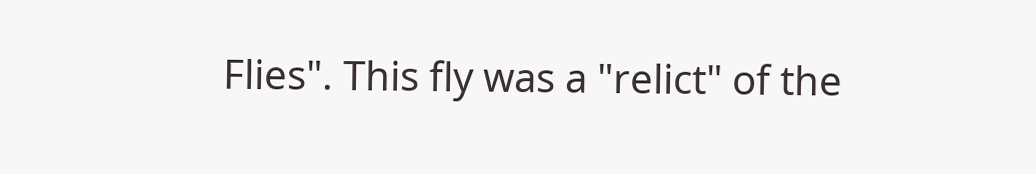Flies". This fly was a "relict" of the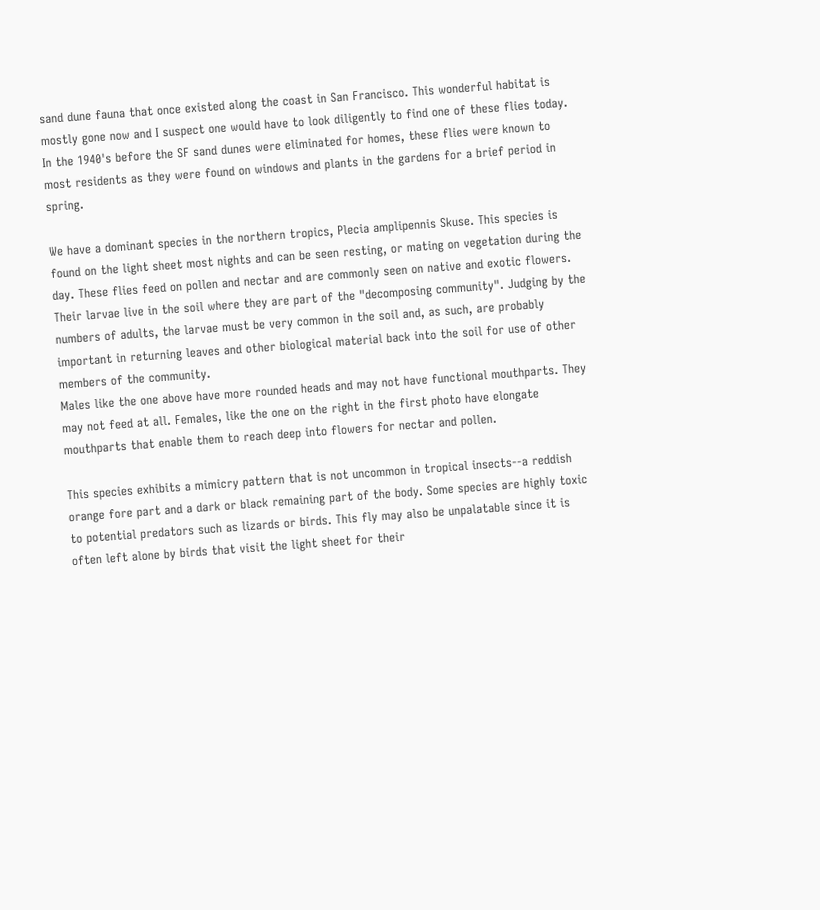sand dune fauna that once existed along the coast in San Francisco. This wonderful habitat is mostly gone now and I suspect one would have to look diligently to find one of these flies today. In the 1940's before the SF sand dunes were eliminated for homes, these flies were known to most residents as they were found on windows and plants in the gardens for a brief period in spring.

We have a dominant species in the northern tropics, Plecia amplipennis Skuse. This species is found on the light sheet most nights and can be seen resting, or mating on vegetation during the day. These flies feed on pollen and nectar and are commonly seen on native and exotic flowers. Their larvae live in the soil where they are part of the "decomposing community". Judging by the numbers of adults, the larvae must be very common in the soil and, as such, are probably important in returning leaves and other biological material back into the soil for use of other members of the community.
Males like the one above have more rounded heads and may not have functional mouthparts. They may not feed at all. Females, like the one on the right in the first photo have elongate mouthparts that enable them to reach deep into flowers for nectar and pollen.

This species exhibits a mimicry pattern that is not uncommon in tropical insects--a reddish orange fore part and a dark or black remaining part of the body. Some species are highly toxic to potential predators such as lizards or birds. This fly may also be unpalatable since it is often left alone by birds that visit the light sheet for their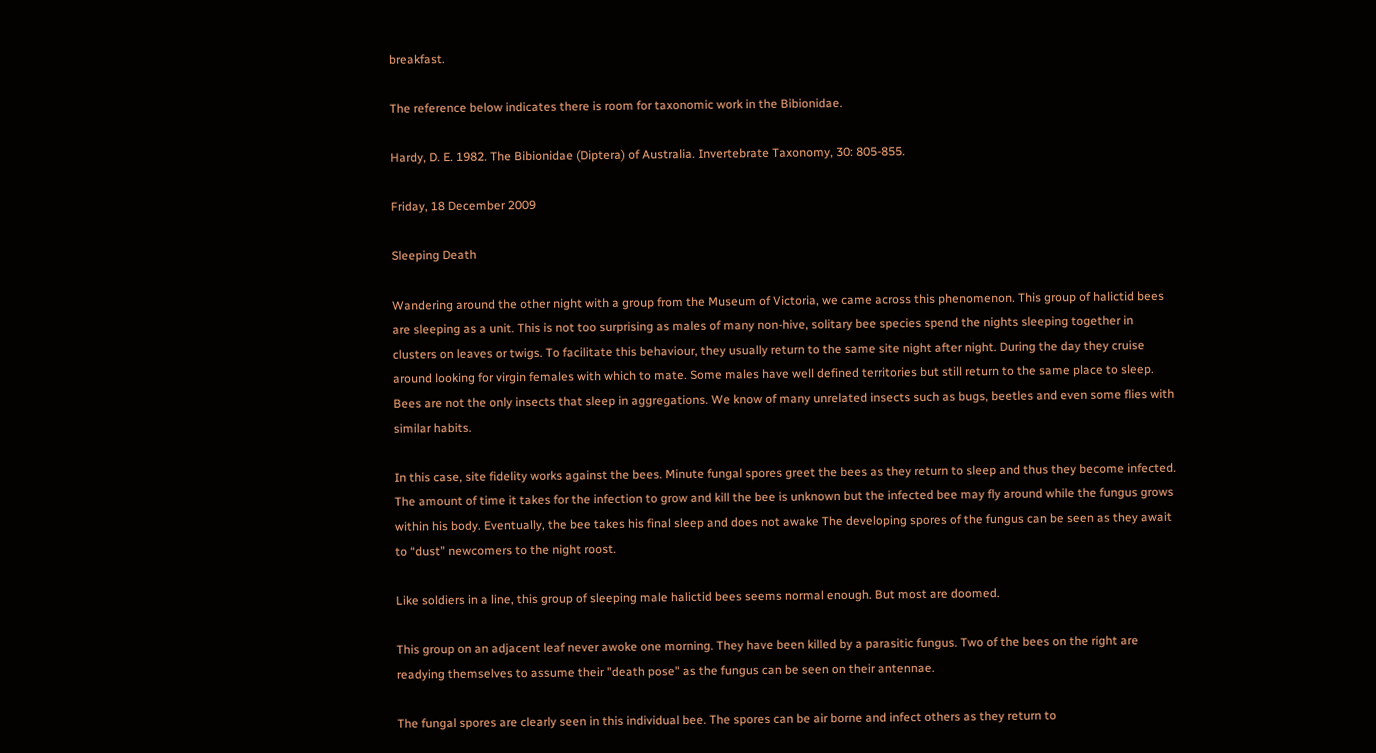breakfast.

The reference below indicates there is room for taxonomic work in the Bibionidae.

Hardy, D. E. 1982. The Bibionidae (Diptera) of Australia. Invertebrate Taxonomy, 30: 805-855.

Friday, 18 December 2009

Sleeping Death

Wandering around the other night with a group from the Museum of Victoria, we came across this phenomenon. This group of halictid bees are sleeping as a unit. This is not too surprising as males of many non-hive, solitary bee species spend the nights sleeping together in clusters on leaves or twigs. To facilitate this behaviour, they usually return to the same site night after night. During the day they cruise around looking for virgin females with which to mate. Some males have well defined territories but still return to the same place to sleep. Bees are not the only insects that sleep in aggregations. We know of many unrelated insects such as bugs, beetles and even some flies with similar habits.

In this case, site fidelity works against the bees. Minute fungal spores greet the bees as they return to sleep and thus they become infected. The amount of time it takes for the infection to grow and kill the bee is unknown but the infected bee may fly around while the fungus grows within his body. Eventually, the bee takes his final sleep and does not awake The developing spores of the fungus can be seen as they await to “dust” newcomers to the night roost.

Like soldiers in a line, this group of sleeping male halictid bees seems normal enough. But most are doomed.

This group on an adjacent leaf never awoke one morning. They have been killed by a parasitic fungus. Two of the bees on the right are readying themselves to assume their "death pose" as the fungus can be seen on their antennae.

The fungal spores are clearly seen in this individual bee. The spores can be air borne and infect others as they return to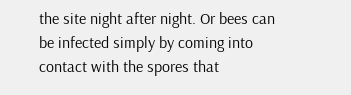the site night after night. Or bees can be infected simply by coming into contact with the spores that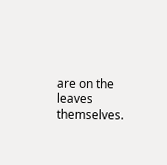are on the leaves themselves.